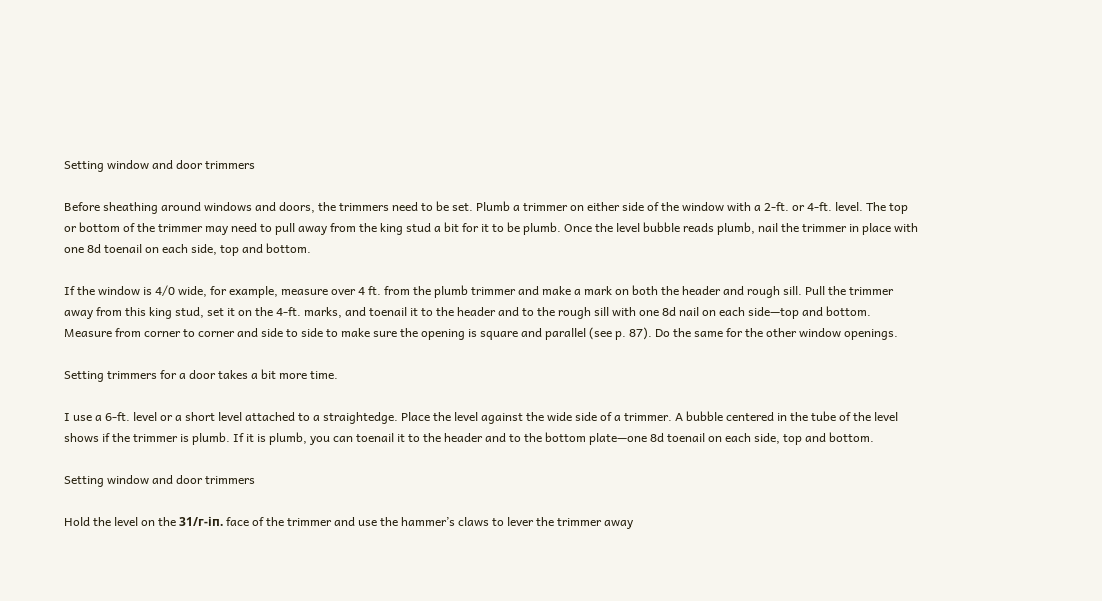Setting window and door trimmers

Before sheathing around windows and doors, the trimmers need to be set. Plumb a trimmer on either side of the window with a 2-ft. or 4-ft. level. The top or bottom of the trimmer may need to pull away from the king stud a bit for it to be plumb. Once the level bubble reads plumb, nail the trimmer in place with one 8d toenail on each side, top and bottom.

If the window is 4/0 wide, for example, measure over 4 ft. from the plumb trimmer and make a mark on both the header and rough sill. Pull the trimmer away from this king stud, set it on the 4-ft. marks, and toenail it to the header and to the rough sill with one 8d nail on each side—top and bottom. Measure from corner to corner and side to side to make sure the opening is square and parallel (see p. 87). Do the same for the other window openings.

Setting trimmers for a door takes a bit more time.

I use a 6-ft. level or a short level attached to a straightedge. Place the level against the wide side of a trimmer. A bubble centered in the tube of the level shows if the trimmer is plumb. If it is plumb, you can toenail it to the header and to the bottom plate—one 8d toenail on each side, top and bottom.

Setting window and door trimmers

Hold the level on the 31/г-іп. face of the trimmer and use the hammer’s claws to lever the trimmer away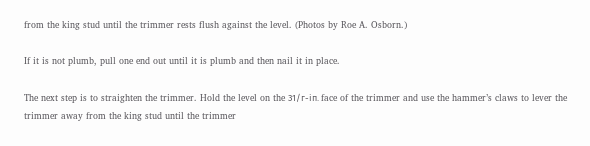from the king stud until the trimmer rests flush against the level. (Photos by Roe A. Osborn.)

If it is not plumb, pull one end out until it is plumb and then nail it in place.

The next step is to straighten the trimmer. Hold the level on the 31/г-іп. face of the trimmer and use the hammer’s claws to lever the trimmer away from the king stud until the trimmer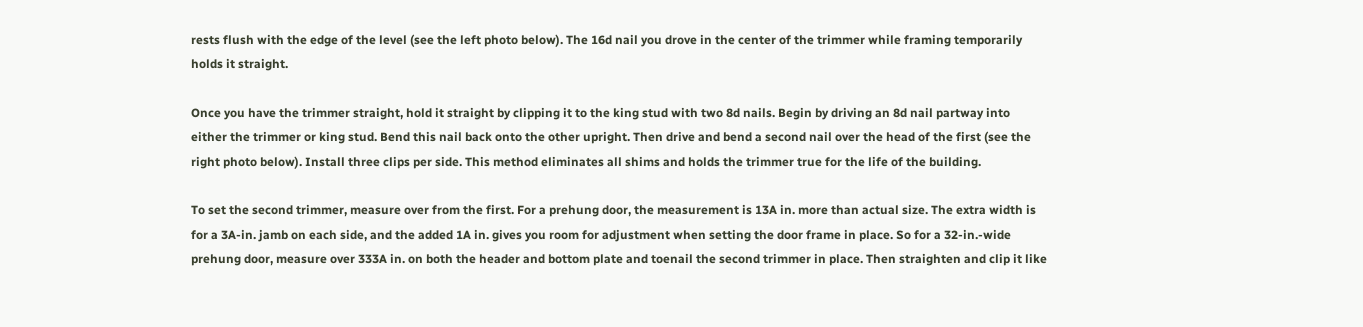rests flush with the edge of the level (see the left photo below). The 16d nail you drove in the center of the trimmer while framing temporarily holds it straight.

Once you have the trimmer straight, hold it straight by clipping it to the king stud with two 8d nails. Begin by driving an 8d nail partway into either the trimmer or king stud. Bend this nail back onto the other upright. Then drive and bend a second nail over the head of the first (see the right photo below). Install three clips per side. This method eliminates all shims and holds the trimmer true for the life of the building.

To set the second trimmer, measure over from the first. For a prehung door, the measurement is 13A in. more than actual size. The extra width is for a 3A-in. jamb on each side, and the added 1A in. gives you room for adjustment when setting the door frame in place. So for a 32-in.-wide prehung door, measure over 333A in. on both the header and bottom plate and toenail the second trimmer in place. Then straighten and clip it like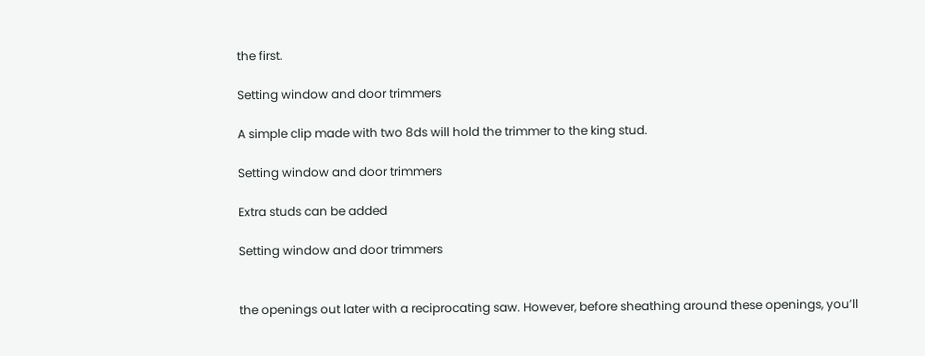the first.

Setting window and door trimmers

A simple clip made with two 8ds will hold the trimmer to the king stud.

Setting window and door trimmers

Extra studs can be added

Setting window and door trimmers


the openings out later with a reciprocating saw. However, before sheathing around these openings, you’ll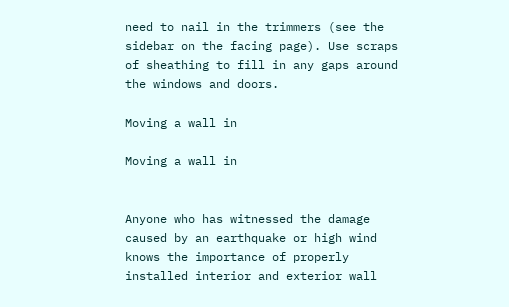need to nail in the trimmers (see the sidebar on the facing page). Use scraps of sheathing to fill in any gaps around the windows and doors.

Moving a wall in

Moving a wall in


Anyone who has witnessed the damage caused by an earthquake or high wind knows the importance of properly installed interior and exterior wall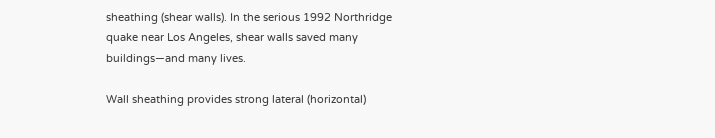sheathing (shear walls). In the serious 1992 Northridge quake near Los Angeles, shear walls saved many buildings—and many lives.

Wall sheathing provides strong lateral (horizontal)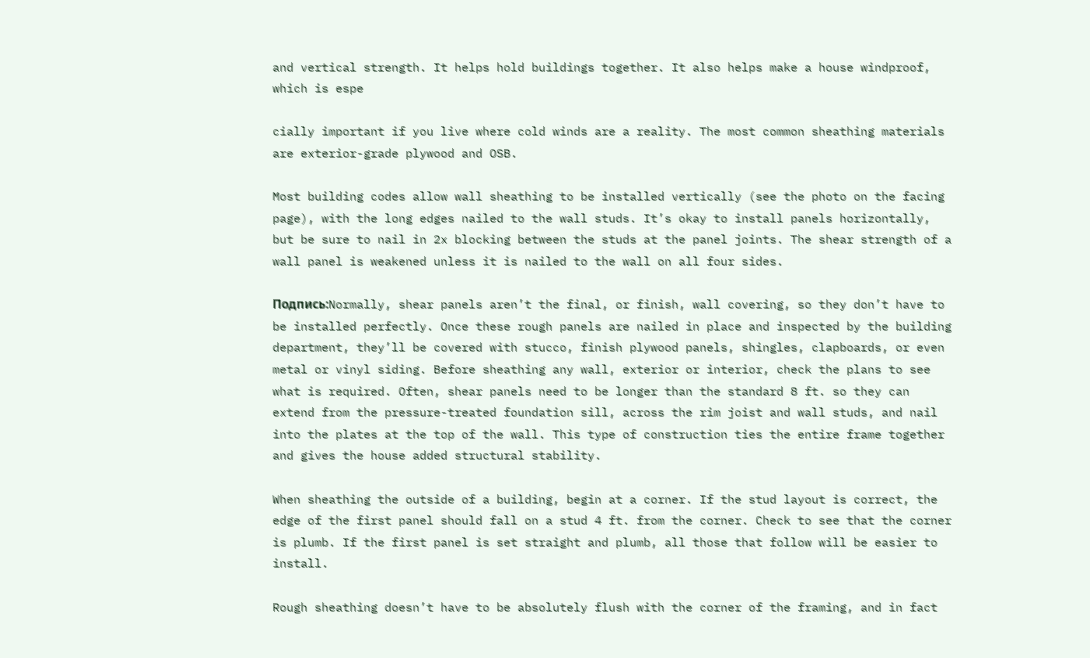and vertical strength. It helps hold buildings together. It also helps make a house windproof, which is espe

cially important if you live where cold winds are a reality. The most common sheathing materials are exterior-grade plywood and OSB.

Most building codes allow wall sheathing to be installed vertically (see the photo on the facing page), with the long edges nailed to the wall studs. It’s okay to install panels horizontally, but be sure to nail in 2x blocking between the studs at the panel joints. The shear strength of a wall panel is weakened unless it is nailed to the wall on all four sides.

Подпись:Normally, shear panels aren’t the final, or finish, wall covering, so they don’t have to be installed perfectly. Once these rough panels are nailed in place and inspected by the building department, they’ll be covered with stucco, finish plywood panels, shingles, clapboards, or even metal or vinyl siding. Before sheathing any wall, exterior or interior, check the plans to see what is required. Often, shear panels need to be longer than the standard 8 ft. so they can extend from the pressure-treated foundation sill, across the rim joist and wall studs, and nail into the plates at the top of the wall. This type of construction ties the entire frame together and gives the house added structural stability.

When sheathing the outside of a building, begin at a corner. If the stud layout is correct, the edge of the first panel should fall on a stud 4 ft. from the corner. Check to see that the corner is plumb. If the first panel is set straight and plumb, all those that follow will be easier to install.

Rough sheathing doesn’t have to be absolutely flush with the corner of the framing, and in fact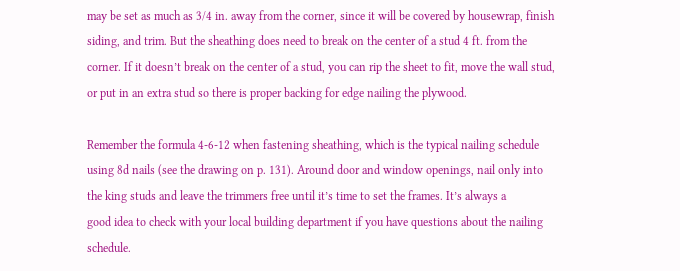may be set as much as 3/4 in. away from the corner, since it will be covered by housewrap, finish siding, and trim. But the sheathing does need to break on the center of a stud 4 ft. from the corner. If it doesn’t break on the center of a stud, you can rip the sheet to fit, move the wall stud, or put in an extra stud so there is proper backing for edge nailing the plywood.

Remember the formula 4-6-12 when fastening sheathing, which is the typical nailing schedule using 8d nails (see the drawing on p. 131). Around door and window openings, nail only into the king studs and leave the trimmers free until it’s time to set the frames. It’s always a
good idea to check with your local building department if you have questions about the nailing schedule.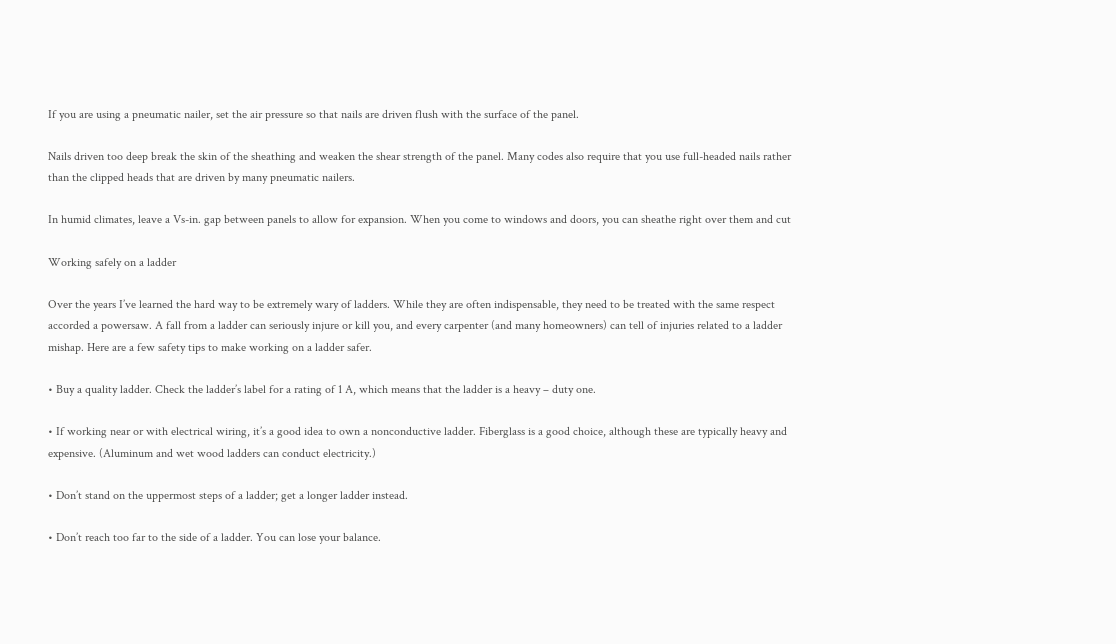If you are using a pneumatic nailer, set the air pressure so that nails are driven flush with the surface of the panel.

Nails driven too deep break the skin of the sheathing and weaken the shear strength of the panel. Many codes also require that you use full-headed nails rather than the clipped heads that are driven by many pneumatic nailers.

In humid climates, leave a Vs-in. gap between panels to allow for expansion. When you come to windows and doors, you can sheathe right over them and cut

Working safely on a ladder

Over the years I’ve learned the hard way to be extremely wary of ladders. While they are often indispensable, they need to be treated with the same respect accorded a powersaw. A fall from a ladder can seriously injure or kill you, and every carpenter (and many homeowners) can tell of injuries related to a ladder mishap. Here are a few safety tips to make working on a ladder safer.

• Buy a quality ladder. Check the ladder’s label for a rating of 1 A, which means that the ladder is a heavy – duty one.

• If working near or with electrical wiring, it’s a good idea to own a nonconductive ladder. Fiberglass is a good choice, although these are typically heavy and expensive. (Aluminum and wet wood ladders can conduct electricity.)

• Don’t stand on the uppermost steps of a ladder; get a longer ladder instead.

• Don’t reach too far to the side of a ladder. You can lose your balance.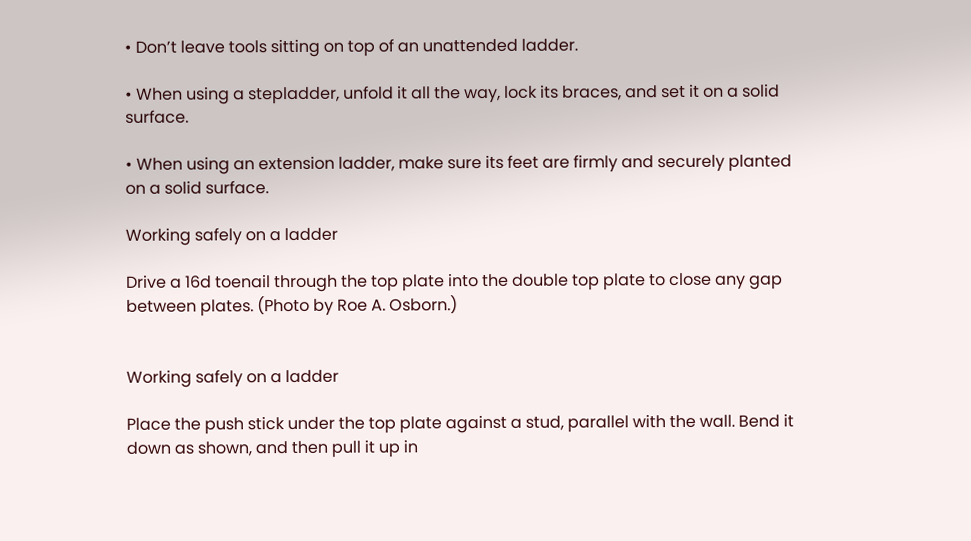• Don’t leave tools sitting on top of an unattended ladder.

• When using a stepladder, unfold it all the way, lock its braces, and set it on a solid surface.

• When using an extension ladder, make sure its feet are firmly and securely planted on a solid surface.

Working safely on a ladder

Drive a 16d toenail through the top plate into the double top plate to close any gap between plates. (Photo by Roe A. Osborn.)


Working safely on a ladder

Place the push stick under the top plate against a stud, parallel with the wall. Bend it down as shown, and then pull it up in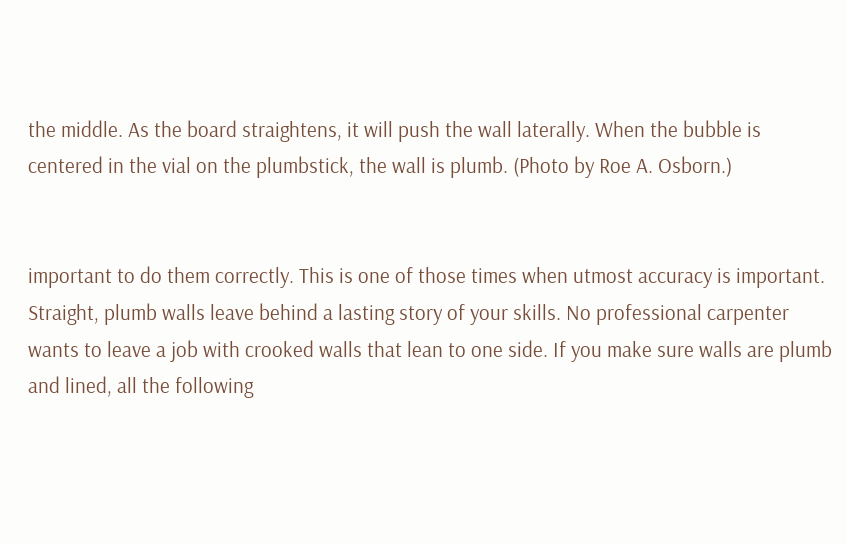the middle. As the board straightens, it will push the wall laterally. When the bubble is centered in the vial on the plumbstick, the wall is plumb. (Photo by Roe A. Osborn.)


important to do them correctly. This is one of those times when utmost accuracy is important. Straight, plumb walls leave behind a lasting story of your skills. No professional carpenter wants to leave a job with crooked walls that lean to one side. If you make sure walls are plumb and lined, all the following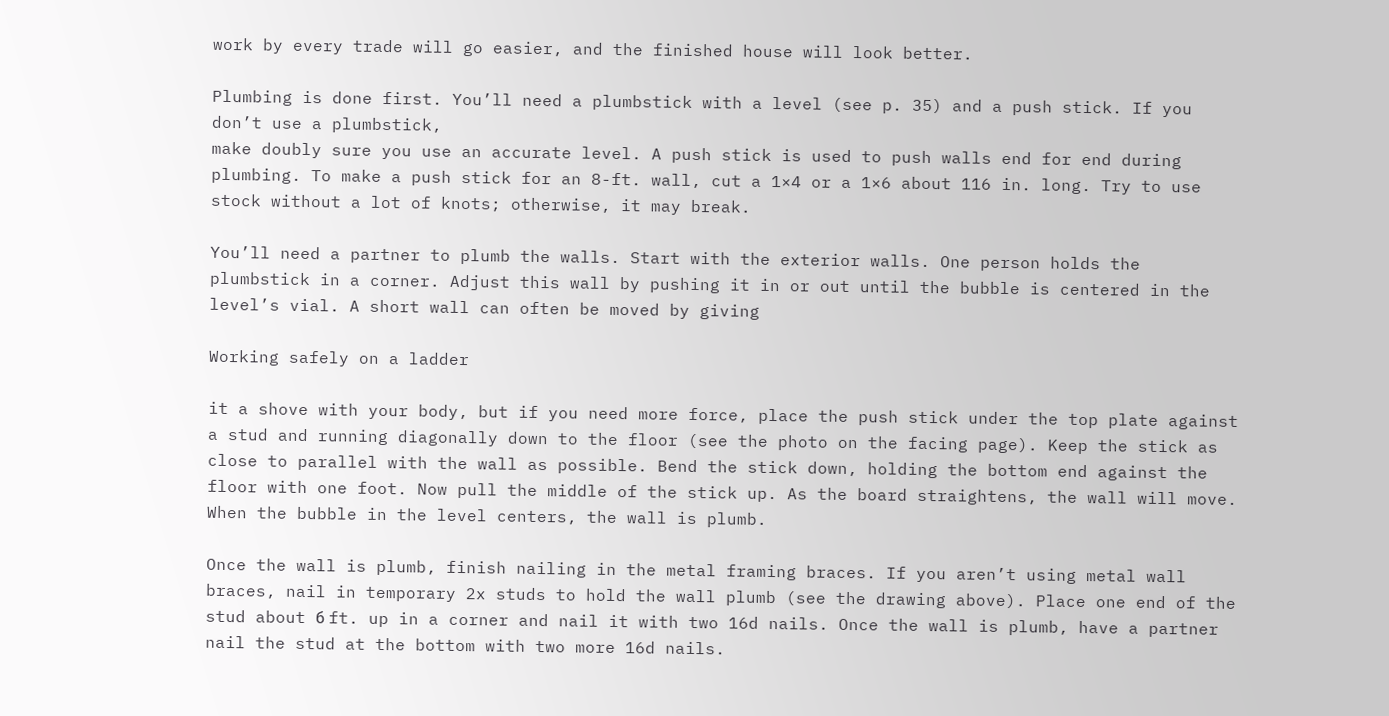work by every trade will go easier, and the finished house will look better.

Plumbing is done first. You’ll need a plumbstick with a level (see p. 35) and a push stick. If you don’t use a plumbstick,
make doubly sure you use an accurate level. A push stick is used to push walls end for end during plumbing. To make a push stick for an 8-ft. wall, cut a 1×4 or a 1×6 about 116 in. long. Try to use stock without a lot of knots; otherwise, it may break.

You’ll need a partner to plumb the walls. Start with the exterior walls. One person holds the plumbstick in a corner. Adjust this wall by pushing it in or out until the bubble is centered in the level’s vial. A short wall can often be moved by giving

Working safely on a ladder

it a shove with your body, but if you need more force, place the push stick under the top plate against a stud and running diagonally down to the floor (see the photo on the facing page). Keep the stick as close to parallel with the wall as possible. Bend the stick down, holding the bottom end against the floor with one foot. Now pull the middle of the stick up. As the board straightens, the wall will move. When the bubble in the level centers, the wall is plumb.

Once the wall is plumb, finish nailing in the metal framing braces. If you aren’t using metal wall braces, nail in temporary 2x studs to hold the wall plumb (see the drawing above). Place one end of the stud about б ft. up in a corner and nail it with two 16d nails. Once the wall is plumb, have a partner nail the stud at the bottom with two more 16d nails.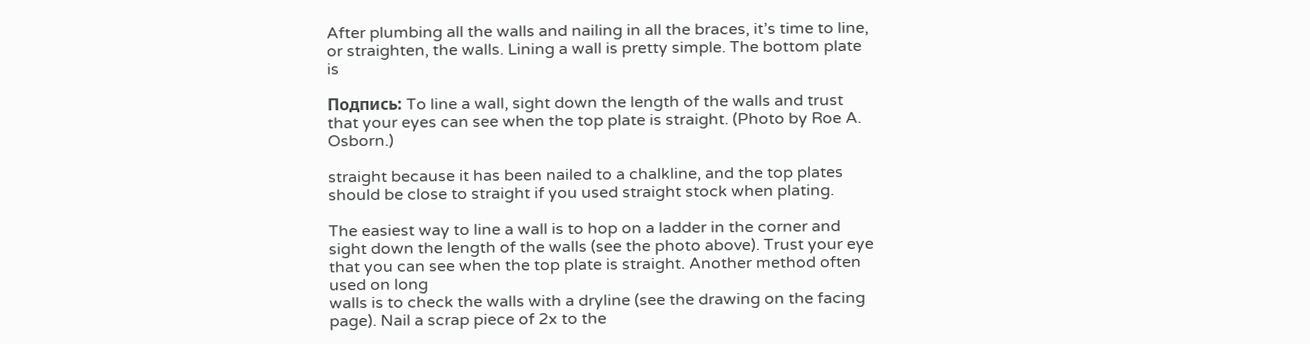After plumbing all the walls and nailing in all the braces, it’s time to line, or straighten, the walls. Lining a wall is pretty simple. The bottom plate is

Подпись: To line a wall, sight down the length of the walls and trust that your eyes can see when the top plate is straight. (Photo by Roe A. Osborn.)

straight because it has been nailed to a chalkline, and the top plates should be close to straight if you used straight stock when plating.

The easiest way to line a wall is to hop on a ladder in the corner and sight down the length of the walls (see the photo above). Trust your eye that you can see when the top plate is straight. Another method often used on long
walls is to check the walls with a dryline (see the drawing on the facing page). Nail a scrap piece of 2x to the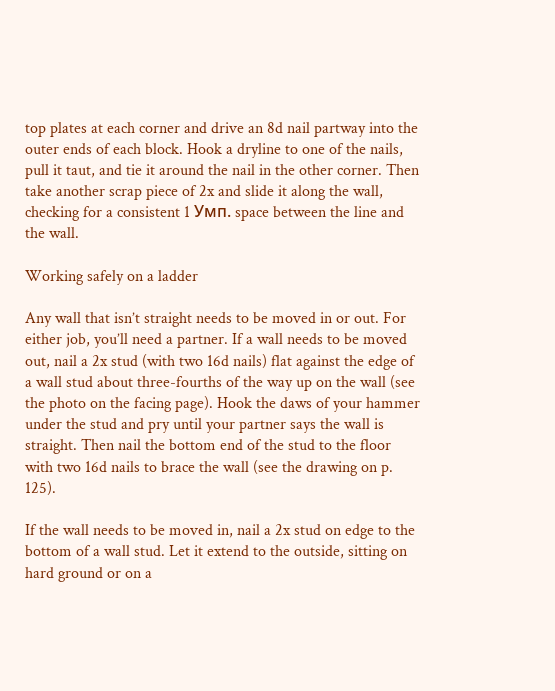top plates at each corner and drive an 8d nail partway into the outer ends of each block. Hook a dryline to one of the nails, pull it taut, and tie it around the nail in the other corner. Then take another scrap piece of 2x and slide it along the wall, checking for a consistent 1 Умп. space between the line and the wall.

Working safely on a ladder

Any wall that isn’t straight needs to be moved in or out. For either job, you’ll need a partner. If a wall needs to be moved out, nail a 2x stud (with two 16d nails) flat against the edge of a wall stud about three-fourths of the way up on the wall (see the photo on the facing page). Hook the daws of your hammer under the stud and pry until your partner says the wall is straight. Then nail the bottom end of the stud to the floor with two 16d nails to brace the wall (see the drawing on p. 125).

If the wall needs to be moved in, nail a 2x stud on edge to the bottom of a wall stud. Let it extend to the outside, sitting on hard ground or on a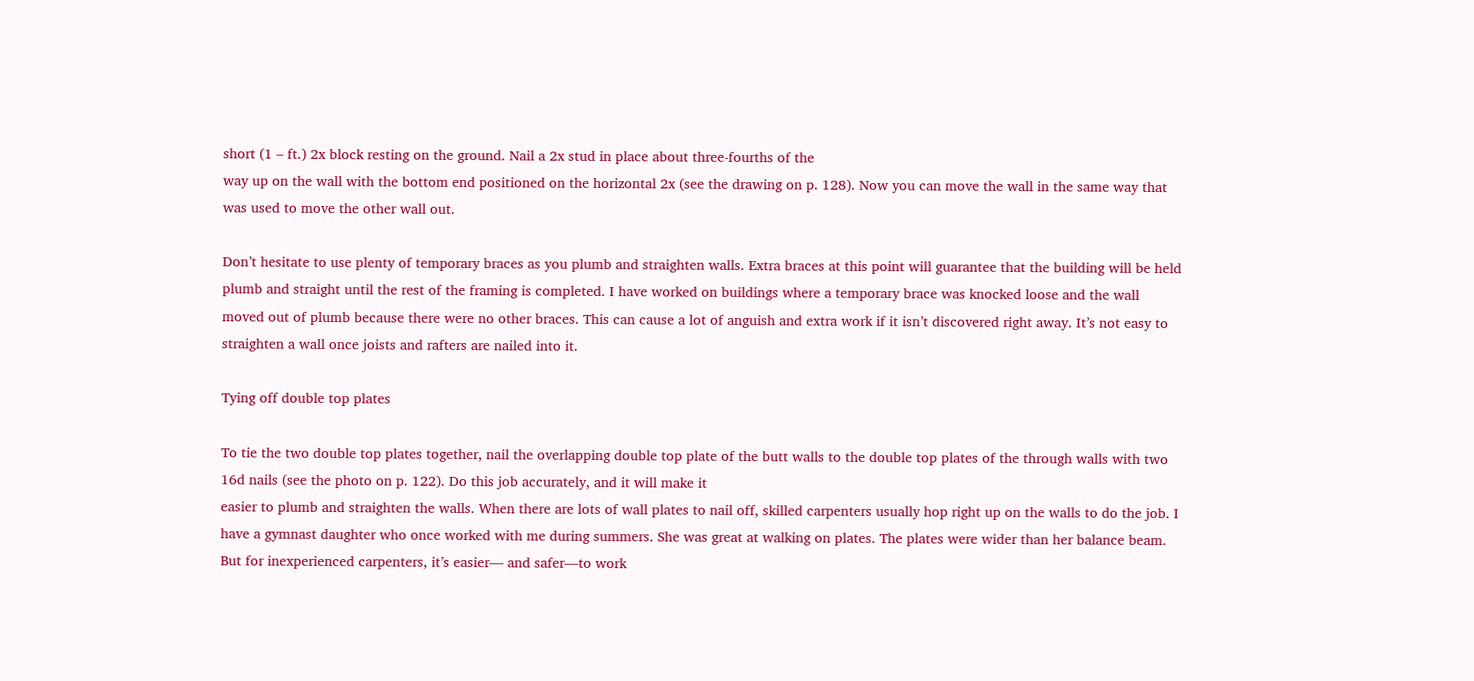short (1 – ft.) 2x block resting on the ground. Nail a 2x stud in place about three-fourths of the
way up on the wall with the bottom end positioned on the horizontal 2x (see the drawing on p. 128). Now you can move the wall in the same way that was used to move the other wall out.

Don’t hesitate to use plenty of temporary braces as you plumb and straighten walls. Extra braces at this point will guarantee that the building will be held plumb and straight until the rest of the framing is completed. I have worked on buildings where a temporary brace was knocked loose and the wall moved out of plumb because there were no other braces. This can cause a lot of anguish and extra work if it isn’t discovered right away. It’s not easy to straighten a wall once joists and rafters are nailed into it.

Tying off double top plates

To tie the two double top plates together, nail the overlapping double top plate of the butt walls to the double top plates of the through walls with two 16d nails (see the photo on p. 122). Do this job accurately, and it will make it
easier to plumb and straighten the walls. When there are lots of wall plates to nail off, skilled carpenters usually hop right up on the walls to do the job. I have a gymnast daughter who once worked with me during summers. She was great at walking on plates. The plates were wider than her balance beam. But for inexperienced carpenters, it’s easier— and safer—to work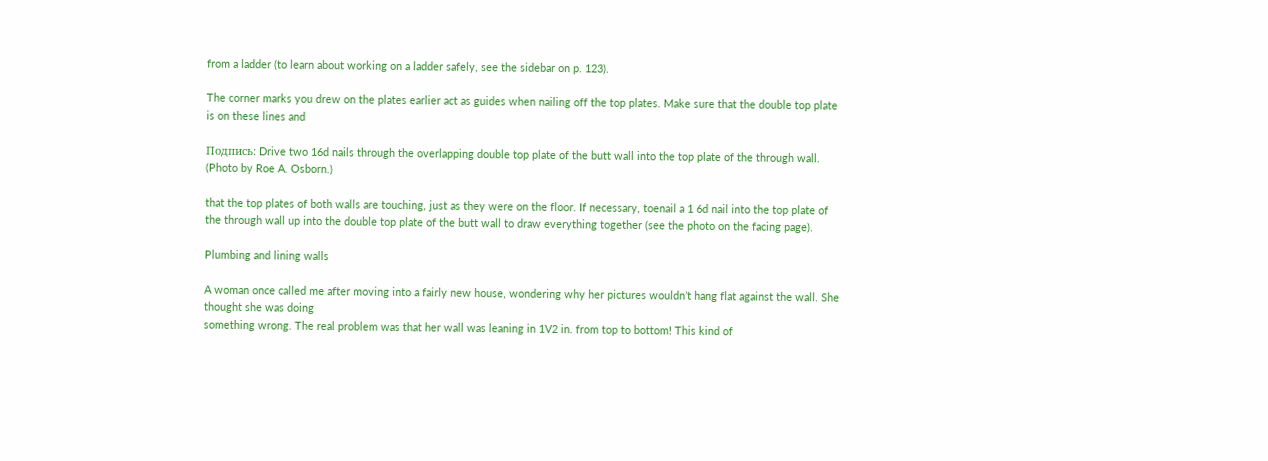from a ladder (to learn about working on a ladder safely, see the sidebar on p. 123).

The corner marks you drew on the plates earlier act as guides when nailing off the top plates. Make sure that the double top plate is on these lines and

Подпись: Drive two 16d nails through the overlapping double top plate of the butt wall into the top plate of the through wall. (Photo by Roe A. Osborn.)

that the top plates of both walls are touching, just as they were on the floor. If necessary, toenail a 1 6d nail into the top plate of the through wall up into the double top plate of the butt wall to draw everything together (see the photo on the facing page).

Plumbing and lining walls

A woman once called me after moving into a fairly new house, wondering why her pictures wouldn’t hang flat against the wall. She thought she was doing
something wrong. The real problem was that her wall was leaning in 1V2 in. from top to bottom! This kind of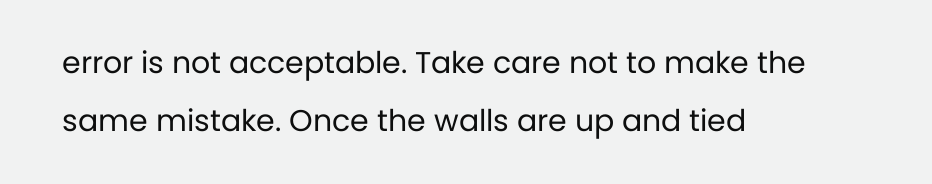error is not acceptable. Take care not to make the same mistake. Once the walls are up and tied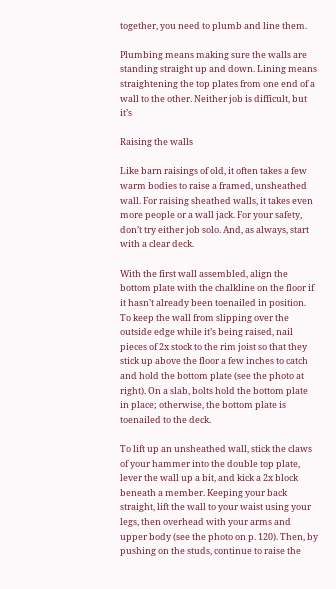together, you need to plumb and line them.

Plumbing means making sure the walls are standing straight up and down. Lining means straightening the top plates from one end of a wall to the other. Neither job is difficult, but it’s

Raising the walls

Like barn raisings of old, it often takes a few warm bodies to raise a framed, unsheathed wall. For raising sheathed walls, it takes even more people or a wall jack. For your safety, don’t try either job solo. And, as always, start with a clear deck.

With the first wall assembled, align the bottom plate with the chalkline on the floor if it hasn’t already been toenailed in position. To keep the wall from slipping over the outside edge while it’s being raised, nail pieces of 2x stock to the rim joist so that they stick up above the floor a few inches to catch and hold the bottom plate (see the photo at right). On a slab, bolts hold the bottom plate in place; otherwise, the bottom plate is toenailed to the deck.

To lift up an unsheathed wall, stick the claws of your hammer into the double top plate, lever the wall up a bit, and kick a 2x block beneath a member. Keeping your back straight, lift the wall to your waist using your legs, then overhead with your arms and upper body (see the photo on p. 120). Then, by pushing on the studs, continue to raise the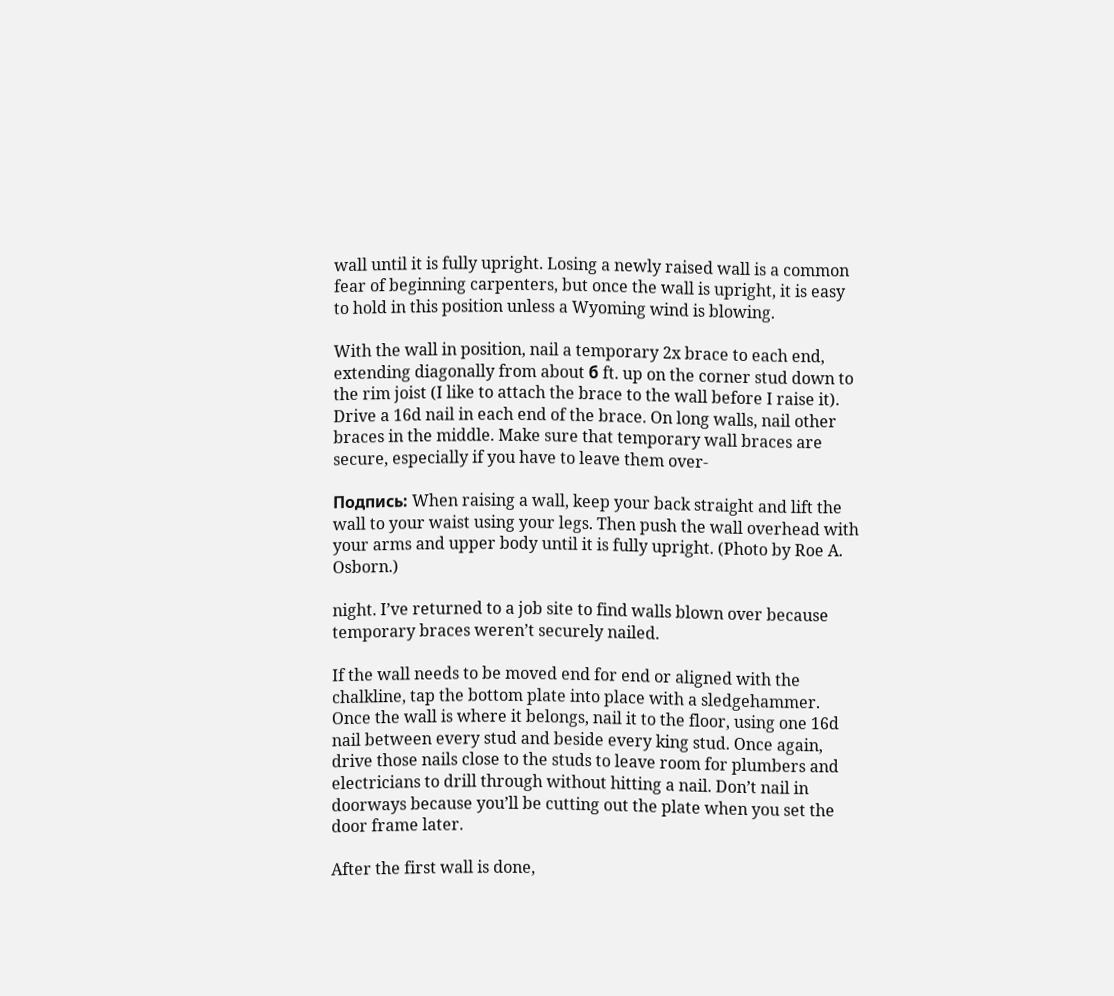wall until it is fully upright. Losing a newly raised wall is a common fear of beginning carpenters, but once the wall is upright, it is easy to hold in this position unless a Wyoming wind is blowing.

With the wall in position, nail a temporary 2x brace to each end, extending diagonally from about б ft. up on the corner stud down to the rim joist (I like to attach the brace to the wall before I raise it). Drive a 16d nail in each end of the brace. On long walls, nail other braces in the middle. Make sure that temporary wall braces are secure, especially if you have to leave them over-

Подпись: When raising a wall, keep your back straight and lift the wall to your waist using your legs. Then push the wall overhead with your arms and upper body until it is fully upright. (Photo by Roe A. Osborn.)

night. I’ve returned to a job site to find walls blown over because temporary braces weren’t securely nailed.

If the wall needs to be moved end for end or aligned with the chalkline, tap the bottom plate into place with a sledgehammer. Once the wall is where it belongs, nail it to the floor, using one 16d nail between every stud and beside every king stud. Once again, drive those nails close to the studs to leave room for plumbers and electricians to drill through without hitting a nail. Don’t nail in doorways because you’ll be cutting out the plate when you set the door frame later.

After the first wall is done,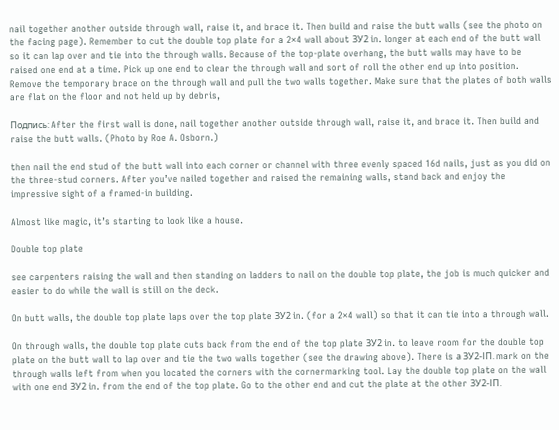nail together another outside through wall, raise it, and brace it. Then build and raise the butt walls (see the photo on the facing page). Remember to cut the double top plate for a 2×4 wall about ЗУ2 in. longer at each end of the butt wall so it can lap over and tie into the through walls. Because of the top-plate overhang, the butt walls may have to be raised one end at a time. Pick up one end to clear the through wall and sort of roll the other end up into position. Remove the temporary brace on the through wall and pull the two walls together. Make sure that the plates of both walls are flat on the floor and not held up by debris,

Подпись: After the first wall is done, nail together another outside through wall, raise it, and brace it. Then build and raise the butt walls. (Photo by Roe A. Osborn.)

then nail the end stud of the butt wall into each corner or channel with three evenly spaced 16d nails, just as you did on the three-stud corners. After you’ve nailed together and raised the remaining walls, stand back and enjoy the impressive sight of a framed-in building.

Almost like magic, it’s starting to look like a house.

Double top plate

see carpenters raising the wall and then standing on ladders to nail on the double top plate, the job is much quicker and easier to do while the wall is still on the deck.

On butt walls, the double top plate laps over the top plate ЗУ2 in. (for a 2×4 wall) so that it can tie into a through wall.

On through walls, the double top plate cuts back from the end of the top plate ЗУ2 in. to leave room for the double top plate on the butt wall to lap over and tie the two walls together (see the drawing above). There is а ЗУ2-ІП. mark on the through walls left from when you located the corners with the cornermarking tool. Lay the double top plate on the wall with one end ЗУ2 in. from the end of the top plate. Go to the other end and cut the plate at the other ЗУ2-ІП.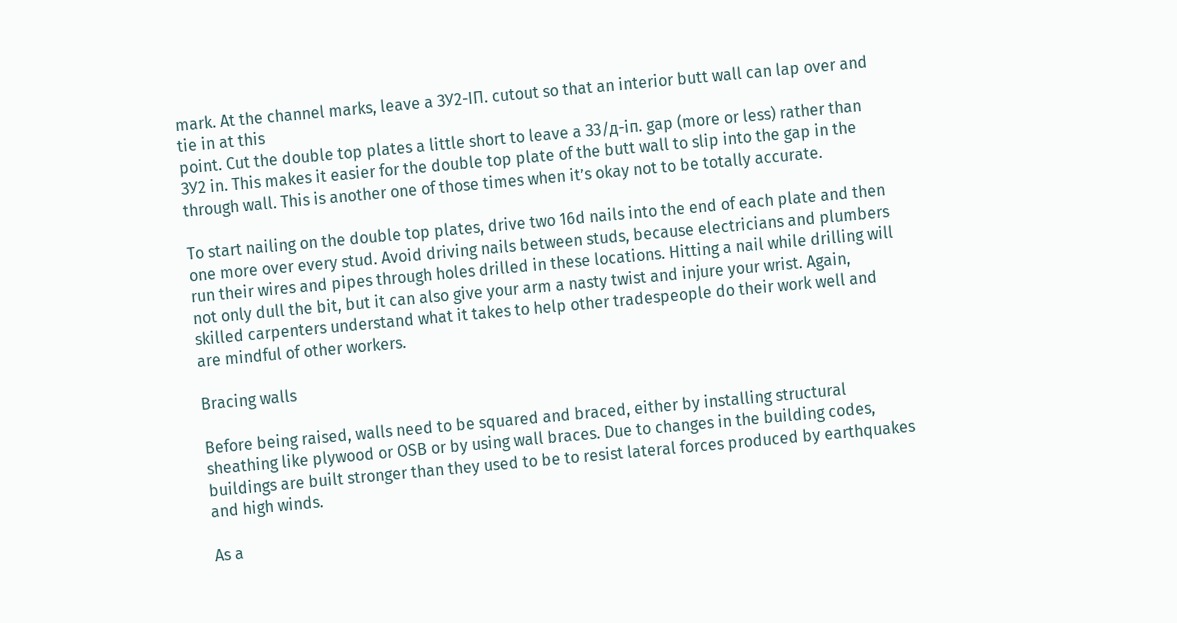mark. At the channel marks, leave а ЗУ2-ІП. cutout so that an interior butt wall can lap over and tie in at this
point. Cut the double top plates a little short to leave а З3/д-іп. gap (more or less) rather than ЗУ2 in. This makes it easier for the double top plate of the butt wall to slip into the gap in the through wall. This is another one of those times when it’s okay not to be totally accurate.

To start nailing on the double top plates, drive two 16d nails into the end of each plate and then one more over every stud. Avoid driving nails between studs, because electricians and plumbers run their wires and pipes through holes drilled in these locations. Hitting a nail while drilling will not only dull the bit, but it can also give your arm a nasty twist and injure your wrist. Again, skilled carpenters understand what it takes to help other tradespeople do their work well and are mindful of other workers.

Bracing walls

Before being raised, walls need to be squared and braced, either by installing structural sheathing like plywood or OSB or by using wall braces. Due to changes in the building codes, buildings are built stronger than they used to be to resist lateral forces produced by earthquakes and high winds.

As a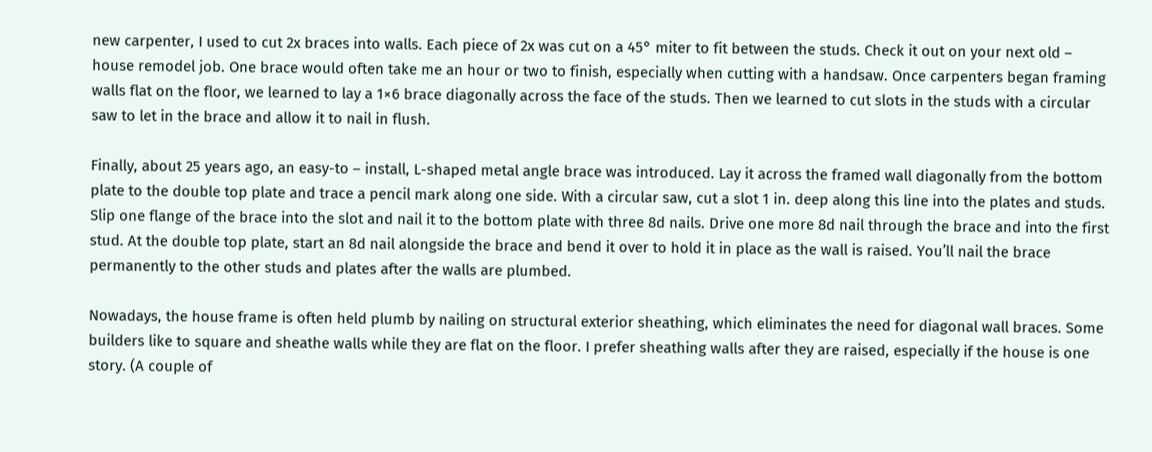new carpenter, I used to cut 2x braces into walls. Each piece of 2x was cut on a 45° miter to fit between the studs. Check it out on your next old – house remodel job. One brace would often take me an hour or two to finish, especially when cutting with a handsaw. Once carpenters began framing walls flat on the floor, we learned to lay a 1×6 brace diagonally across the face of the studs. Then we learned to cut slots in the studs with a circular saw to let in the brace and allow it to nail in flush.

Finally, about 25 years ago, an easy-to – install, L-shaped metal angle brace was introduced. Lay it across the framed wall diagonally from the bottom plate to the double top plate and trace a pencil mark along one side. With a circular saw, cut a slot 1 in. deep along this line into the plates and studs. Slip one flange of the brace into the slot and nail it to the bottom plate with three 8d nails. Drive one more 8d nail through the brace and into the first stud. At the double top plate, start an 8d nail alongside the brace and bend it over to hold it in place as the wall is raised. You’ll nail the brace permanently to the other studs and plates after the walls are plumbed.

Nowadays, the house frame is often held plumb by nailing on structural exterior sheathing, which eliminates the need for diagonal wall braces. Some builders like to square and sheathe walls while they are flat on the floor. I prefer sheathing walls after they are raised, especially if the house is one story. (A couple of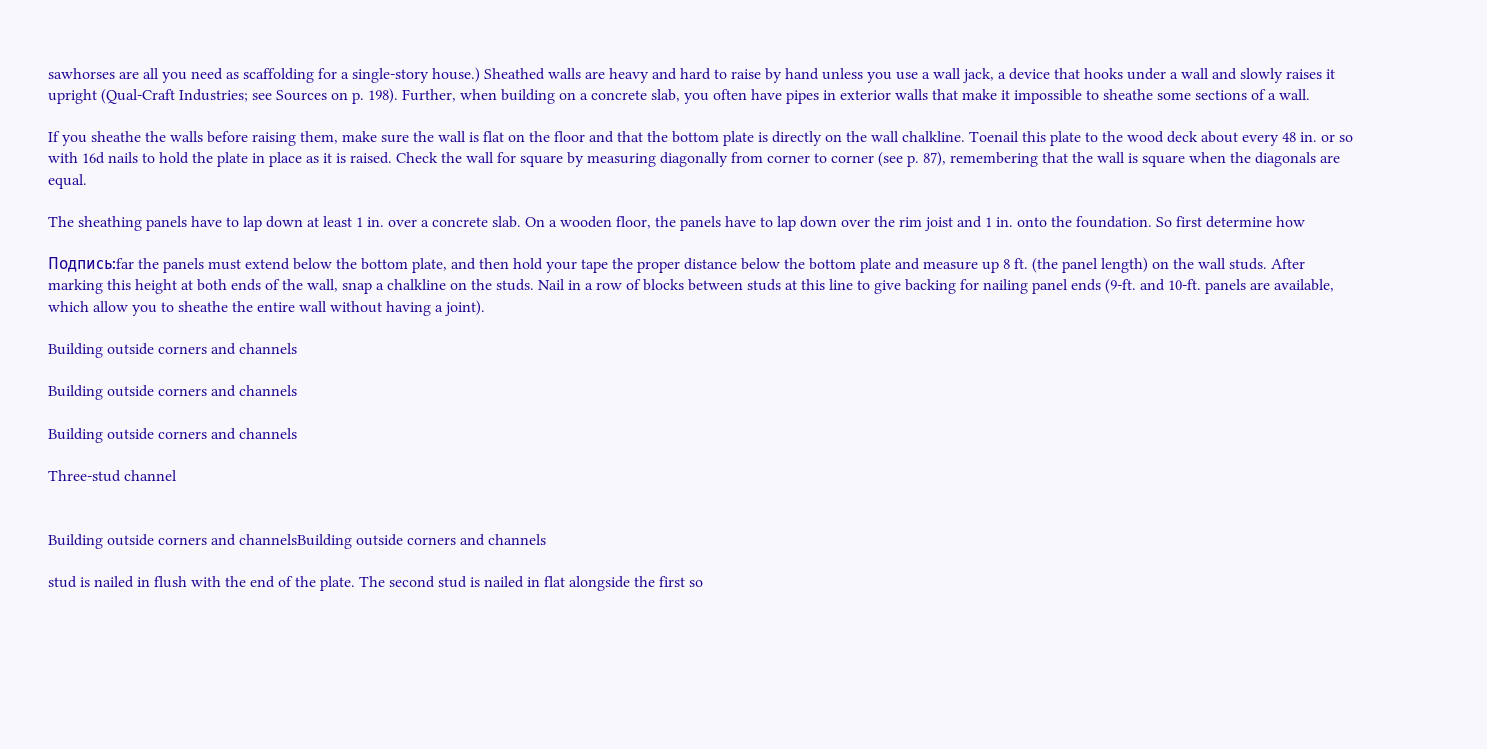sawhorses are all you need as scaffolding for a single-story house.) Sheathed walls are heavy and hard to raise by hand unless you use a wall jack, a device that hooks under a wall and slowly raises it upright (Qual-Craft Industries; see Sources on p. 198). Further, when building on a concrete slab, you often have pipes in exterior walls that make it impossible to sheathe some sections of a wall.

If you sheathe the walls before raising them, make sure the wall is flat on the floor and that the bottom plate is directly on the wall chalkline. Toenail this plate to the wood deck about every 48 in. or so with 16d nails to hold the plate in place as it is raised. Check the wall for square by measuring diagonally from corner to corner (see p. 87), remembering that the wall is square when the diagonals are equal.

The sheathing panels have to lap down at least 1 in. over a concrete slab. On a wooden floor, the panels have to lap down over the rim joist and 1 in. onto the foundation. So first determine how

Подпись:far the panels must extend below the bottom plate, and then hold your tape the proper distance below the bottom plate and measure up 8 ft. (the panel length) on the wall studs. After marking this height at both ends of the wall, snap a chalkline on the studs. Nail in a row of blocks between studs at this line to give backing for nailing panel ends (9-ft. and 10-ft. panels are available, which allow you to sheathe the entire wall without having a joint).

Building outside corners and channels

Building outside corners and channels

Building outside corners and channels

Three-stud channel


Building outside corners and channelsBuilding outside corners and channels

stud is nailed in flush with the end of the plate. The second stud is nailed in flat alongside the first so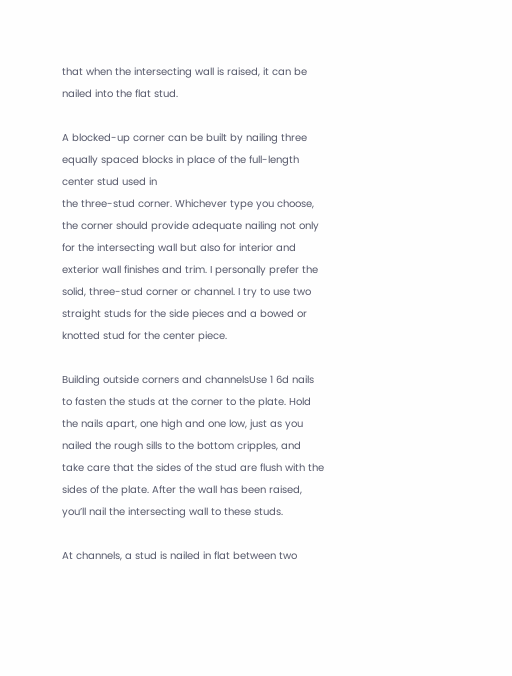that when the intersecting wall is raised, it can be nailed into the flat stud.

A blocked-up corner can be built by nailing three equally spaced blocks in place of the full-length center stud used in
the three-stud corner. Whichever type you choose, the corner should provide adequate nailing not only for the intersecting wall but also for interior and exterior wall finishes and trim. I personally prefer the solid, three-stud corner or channel. I try to use two straight studs for the side pieces and a bowed or knotted stud for the center piece.

Building outside corners and channelsUse 1 6d nails to fasten the studs at the corner to the plate. Hold the nails apart, one high and one low, just as you nailed the rough sills to the bottom cripples, and take care that the sides of the stud are flush with the sides of the plate. After the wall has been raised, you’ll nail the intersecting wall to these studs.

At channels, a stud is nailed in flat between two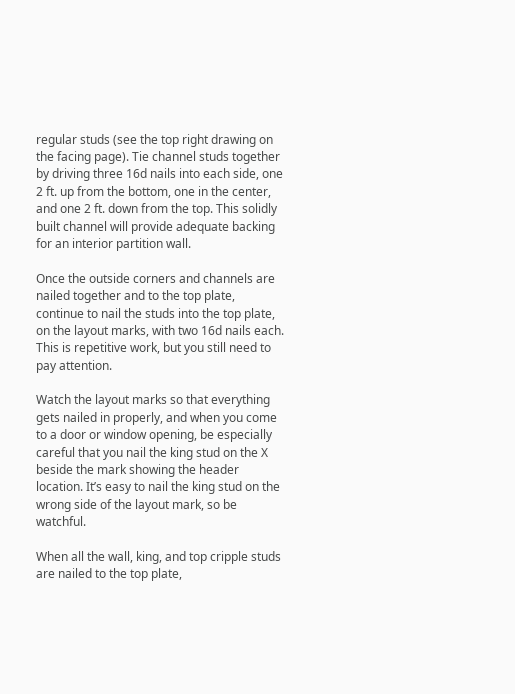regular studs (see the top right drawing on the facing page). Tie channel studs together by driving three 16d nails into each side, one 2 ft. up from the bottom, one in the center, and one 2 ft. down from the top. This solidly built channel will provide adequate backing for an interior partition wall.

Once the outside corners and channels are nailed together and to the top plate, continue to nail the studs into the top plate, on the layout marks, with two 16d nails each. This is repetitive work, but you still need to pay attention.

Watch the layout marks so that everything gets nailed in properly, and when you come to a door or window opening, be especially careful that you nail the king stud on the X beside the mark showing the header location. It’s easy to nail the king stud on the wrong side of the layout mark, so be watchful.

When all the wall, king, and top cripple studs are nailed to the top plate,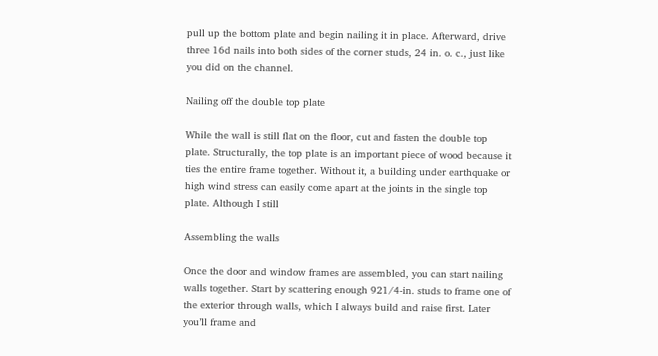pull up the bottom plate and begin nailing it in place. Afterward, drive three 16d nails into both sides of the corner studs, 24 in. o. c., just like you did on the channel.

Nailing off the double top plate

While the wall is still flat on the floor, cut and fasten the double top plate. Structurally, the top plate is an important piece of wood because it ties the entire frame together. Without it, a building under earthquake or high wind stress can easily come apart at the joints in the single top plate. Although I still

Assembling the walls

Once the door and window frames are assembled, you can start nailing walls together. Start by scattering enough 921/4-in. studs to frame one of the exterior through walls, which I always build and raise first. Later you’ll frame and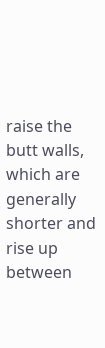raise the butt walls, which are generally shorter and rise up between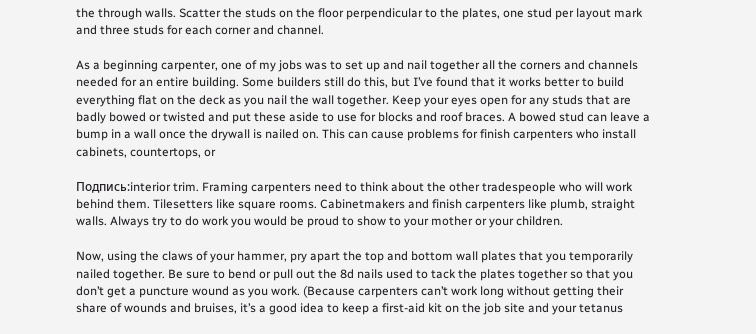the through walls. Scatter the studs on the floor perpendicular to the plates, one stud per layout mark and three studs for each corner and channel.

As a beginning carpenter, one of my jobs was to set up and nail together all the corners and channels needed for an entire building. Some builders still do this, but I’ve found that it works better to build everything flat on the deck as you nail the wall together. Keep your eyes open for any studs that are badly bowed or twisted and put these aside to use for blocks and roof braces. A bowed stud can leave a bump in a wall once the drywall is nailed on. This can cause problems for finish carpenters who install cabinets, countertops, or

Подпись:interior trim. Framing carpenters need to think about the other tradespeople who will work behind them. Tilesetters like square rooms. Cabinetmakers and finish carpenters like plumb, straight walls. Always try to do work you would be proud to show to your mother or your children.

Now, using the claws of your hammer, pry apart the top and bottom wall plates that you temporarily nailed together. Be sure to bend or pull out the 8d nails used to tack the plates together so that you don’t get a puncture wound as you work. (Because carpenters can’t work long without getting their share of wounds and bruises, it’s a good idea to keep a first-aid kit on the job site and your tetanus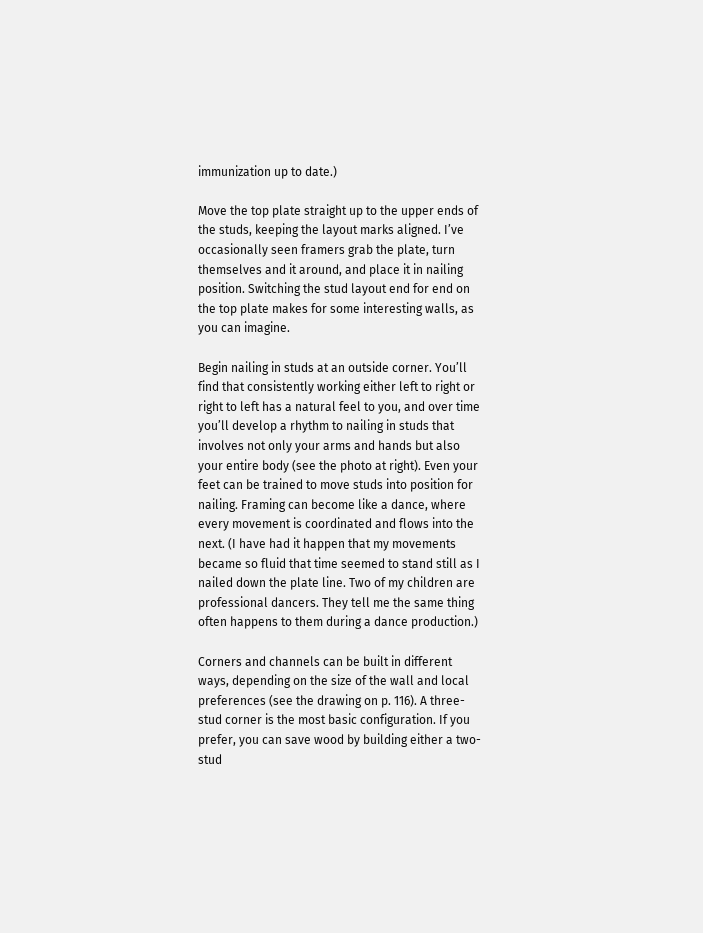immunization up to date.)

Move the top plate straight up to the upper ends of the studs, keeping the layout marks aligned. I’ve occasionally seen framers grab the plate, turn themselves and it around, and place it in nailing position. Switching the stud layout end for end on the top plate makes for some interesting walls, as you can imagine.

Begin nailing in studs at an outside corner. You’ll find that consistently working either left to right or right to left has a natural feel to you, and over time you’ll develop a rhythm to nailing in studs that involves not only your arms and hands but also your entire body (see the photo at right). Even your feet can be trained to move studs into position for nailing. Framing can become like a dance, where every movement is coordinated and flows into the next. (I have had it happen that my movements became so fluid that time seemed to stand still as I nailed down the plate line. Two of my children are professional dancers. They tell me the same thing often happens to them during a dance production.)

Corners and channels can be built in different ways, depending on the size of the wall and local preferences (see the drawing on p. 116). A three-stud corner is the most basic configuration. If you prefer, you can save wood by building either a two-stud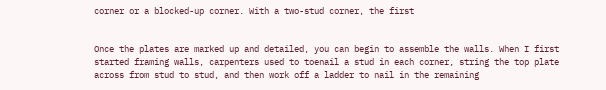corner or a blocked-up corner. With a two-stud corner, the first


Once the plates are marked up and detailed, you can begin to assemble the walls. When I first started framing walls, carpenters used to toenail a stud in each corner, string the top plate across from stud to stud, and then work off a ladder to nail in the remaining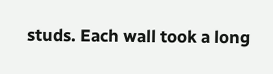studs. Each wall took a long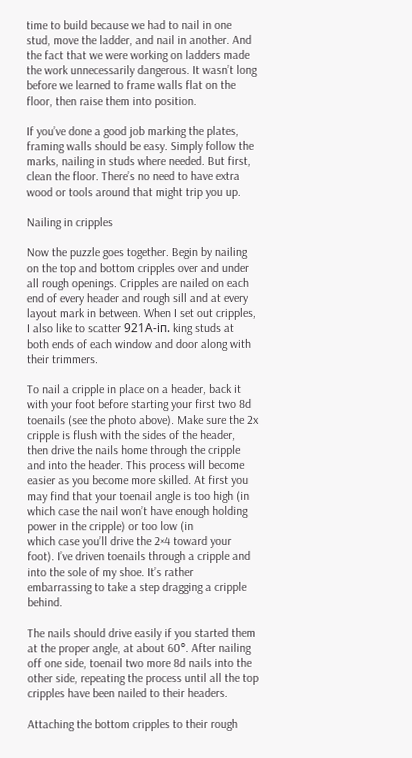time to build because we had to nail in one stud, move the ladder, and nail in another. And the fact that we were working on ladders made the work unnecessarily dangerous. It wasn’t long before we learned to frame walls flat on the floor, then raise them into position.

If you’ve done a good job marking the plates, framing walls should be easy. Simply follow the marks, nailing in studs where needed. But first, clean the floor. There’s no need to have extra wood or tools around that might trip you up.

Nailing in cripples

Now the puzzle goes together. Begin by nailing on the top and bottom cripples over and under all rough openings. Cripples are nailed on each end of every header and rough sill and at every layout mark in between. When I set out cripples, I also like to scatter 921А-іп. king studs at both ends of each window and door along with their trimmers.

To nail a cripple in place on a header, back it with your foot before starting your first two 8d toenails (see the photo above). Make sure the 2x cripple is flush with the sides of the header, then drive the nails home through the cripple and into the header. This process will become easier as you become more skilled. At first you may find that your toenail angle is too high (in which case the nail won’t have enough holding power in the cripple) or too low (in
which case you’ll drive the 2×4 toward your foot). I’ve driven toenails through a cripple and into the sole of my shoe. It’s rather embarrassing to take a step dragging a cripple behind.

The nails should drive easily if you started them at the proper angle, at about 60°. After nailing off one side, toenail two more 8d nails into the other side, repeating the process until all the top cripples have been nailed to their headers.

Attaching the bottom cripples to their rough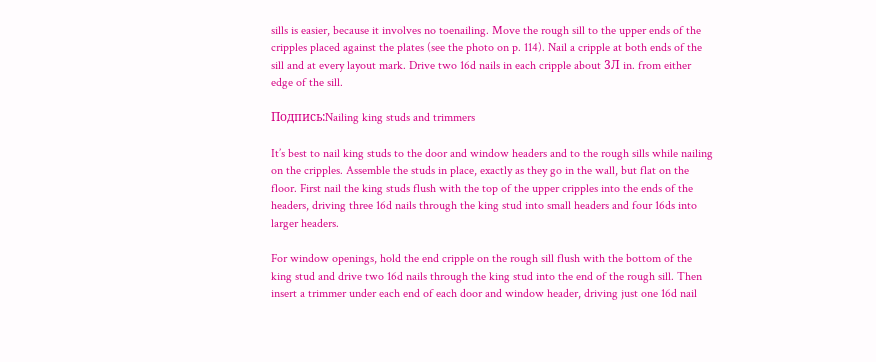sills is easier, because it involves no toenailing. Move the rough sill to the upper ends of the cripples placed against the plates (see the photo on p. 114). Nail a cripple at both ends of the sill and at every layout mark. Drive two 16d nails in each cripple about 3Л in. from either edge of the sill.

Подпись:Nailing king studs and trimmers

It’s best to nail king studs to the door and window headers and to the rough sills while nailing on the cripples. Assemble the studs in place, exactly as they go in the wall, but flat on the floor. First nail the king studs flush with the top of the upper cripples into the ends of the headers, driving three 16d nails through the king stud into small headers and four 16ds into larger headers.

For window openings, hold the end cripple on the rough sill flush with the bottom of the king stud and drive two 16d nails through the king stud into the end of the rough sill. Then insert a trimmer under each end of each door and window header, driving just one 16d nail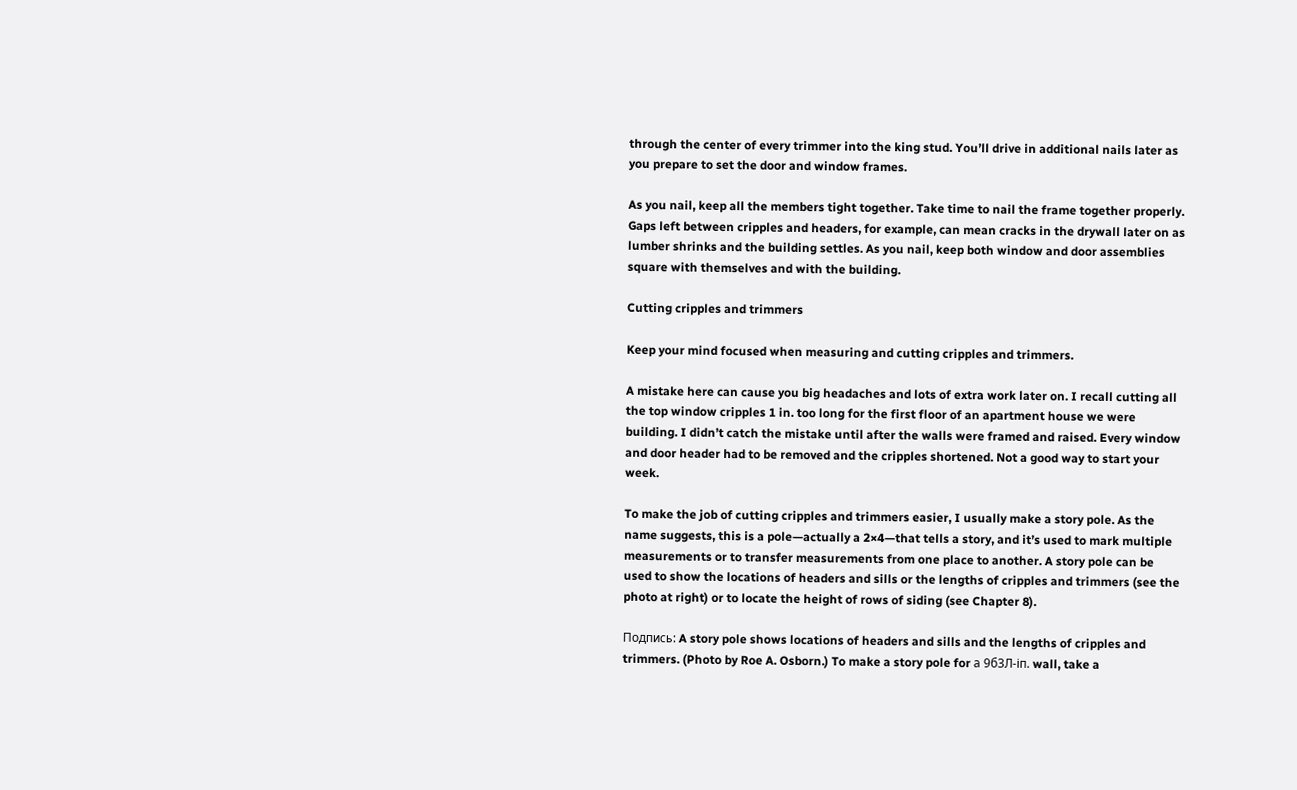through the center of every trimmer into the king stud. You’ll drive in additional nails later as you prepare to set the door and window frames.

As you nail, keep all the members tight together. Take time to nail the frame together properly. Gaps left between cripples and headers, for example, can mean cracks in the drywall later on as lumber shrinks and the building settles. As you nail, keep both window and door assemblies square with themselves and with the building.

Cutting cripples and trimmers

Keep your mind focused when measuring and cutting cripples and trimmers.

A mistake here can cause you big headaches and lots of extra work later on. I recall cutting all the top window cripples 1 in. too long for the first floor of an apartment house we were building. I didn’t catch the mistake until after the walls were framed and raised. Every window and door header had to be removed and the cripples shortened. Not a good way to start your week.

To make the job of cutting cripples and trimmers easier, I usually make a story pole. As the name suggests, this is a pole—actually a 2×4—that tells a story, and it’s used to mark multiple measurements or to transfer measurements from one place to another. A story pole can be used to show the locations of headers and sills or the lengths of cripples and trimmers (see the photo at right) or to locate the height of rows of siding (see Chapter 8).

Подпись: A story pole shows locations of headers and sills and the lengths of cripples and trimmers. (Photo by Roe A. Osborn.) To make a story pole for а 9б3Л-іп. wall, take a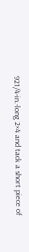921/4-in.-long 2×4 and tack a short piece of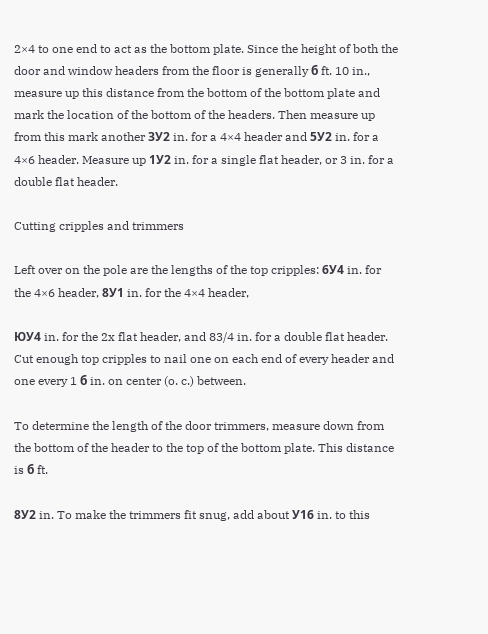2×4 to one end to act as the bottom plate. Since the height of both the door and window headers from the floor is generally б ft. 10 in., measure up this distance from the bottom of the bottom plate and mark the location of the bottom of the headers. Then measure up from this mark another ЗУ2 in. for a 4×4 header and 5У2 in. for a 4×6 header. Measure up 1У2 in. for a single flat header, or 3 in. for a double flat header.

Cutting cripples and trimmers

Left over on the pole are the lengths of the top cripples: 6У4 in. for the 4×6 header, 8У1 in. for the 4×4 header,

ЮУ4 in. for the 2x flat header, and 83/4 in. for a double flat header. Cut enough top cripples to nail one on each end of every header and one every 1 б in. on center (o. c.) between.

To determine the length of the door trimmers, measure down from the bottom of the header to the top of the bottom plate. This distance is б ft.

8У2 in. To make the trimmers fit snug, add about У16 in. to this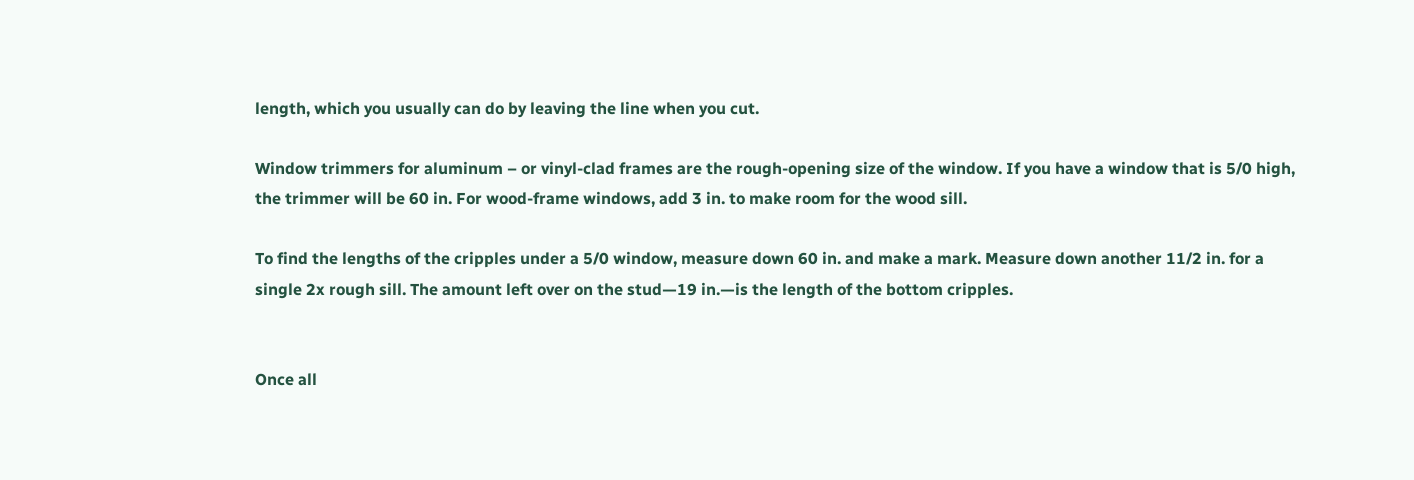length, which you usually can do by leaving the line when you cut.

Window trimmers for aluminum – or vinyl-clad frames are the rough-opening size of the window. If you have a window that is 5/0 high, the trimmer will be 60 in. For wood-frame windows, add 3 in. to make room for the wood sill.

To find the lengths of the cripples under a 5/0 window, measure down 60 in. and make a mark. Measure down another 11/2 in. for a single 2x rough sill. The amount left over on the stud—19 in.—is the length of the bottom cripples.


Once all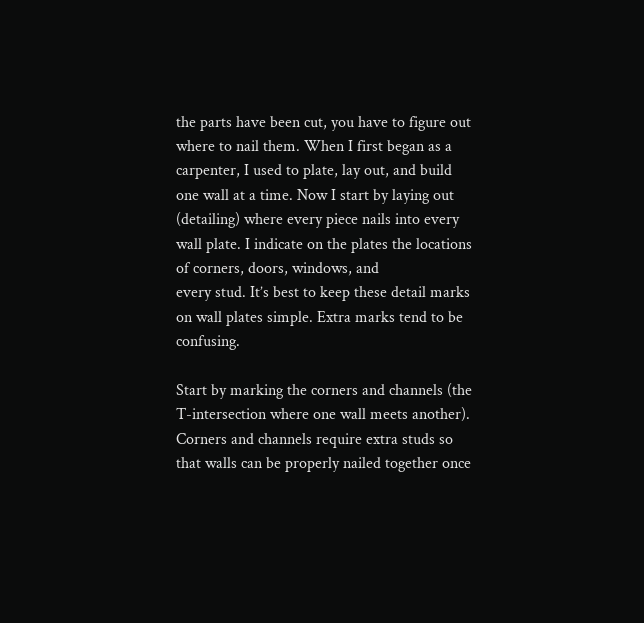the parts have been cut, you have to figure out where to nail them. When I first began as a carpenter, I used to plate, lay out, and build one wall at a time. Now I start by laying out (detailing) where every piece nails into every wall plate. I indicate on the plates the locations of corners, doors, windows, and
every stud. It’s best to keep these detail marks on wall plates simple. Extra marks tend to be confusing.

Start by marking the corners and channels (the T-intersection where one wall meets another). Corners and channels require extra studs so that walls can be properly nailed together once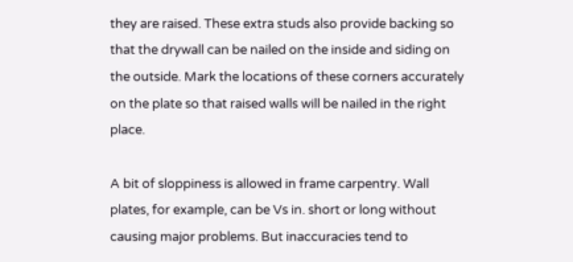they are raised. These extra studs also provide backing so that the drywall can be nailed on the inside and siding on the outside. Mark the locations of these corners accurately on the plate so that raised walls will be nailed in the right place.

A bit of sloppiness is allowed in frame carpentry. Wall plates, for example, can be Vs in. short or long without causing major problems. But inaccuracies tend to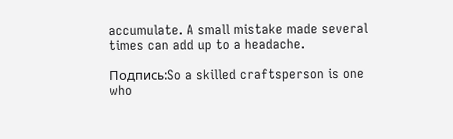accumulate. A small mistake made several times can add up to a headache.

Подпись:So a skilled craftsperson is one who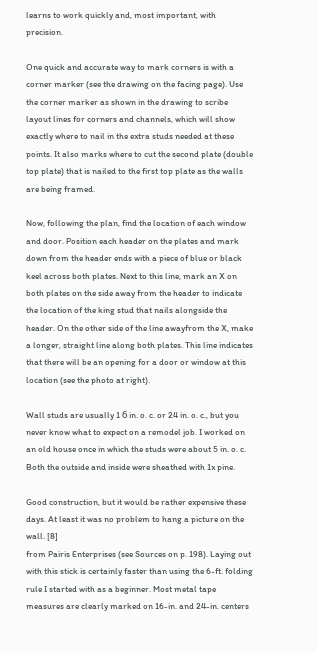learns to work quickly and, most important, with precision.

One quick and accurate way to mark corners is with a corner marker (see the drawing on the facing page). Use the corner marker as shown in the drawing to scribe layout lines for corners and channels, which will show exactly where to nail in the extra studs needed at these points. It also marks where to cut the second plate (double top plate) that is nailed to the first top plate as the walls are being framed.

Now, following the plan, find the location of each window and door. Position each header on the plates and mark down from the header ends with a piece of blue or black keel across both plates. Next to this line, mark an X on both plates on the side away from the header to indicate the location of the king stud that nails alongside the header. On the other side of the line awayfrom the X, make a longer, straight line along both plates. This line indicates that there will be an opening for a door or window at this location (see the photo at right).

Wall studs are usually 1 б in. o. c. or 24 in. o. c., but you never know what to expect on a remodel job. I worked on an old house once in which the studs were about 5 in. o. c. Both the outside and inside were sheathed with 1x pine.

Good construction, but it would be rather expensive these days. At least it was no problem to hang a picture on the wall. [8]
from Pairis Enterprises (see Sources on p. 198). Laying out with this stick is certainly faster than using the 6-ft. folding rule I started with as a beginner. Most metal tape measures are clearly marked on 16-in. and 24-in. centers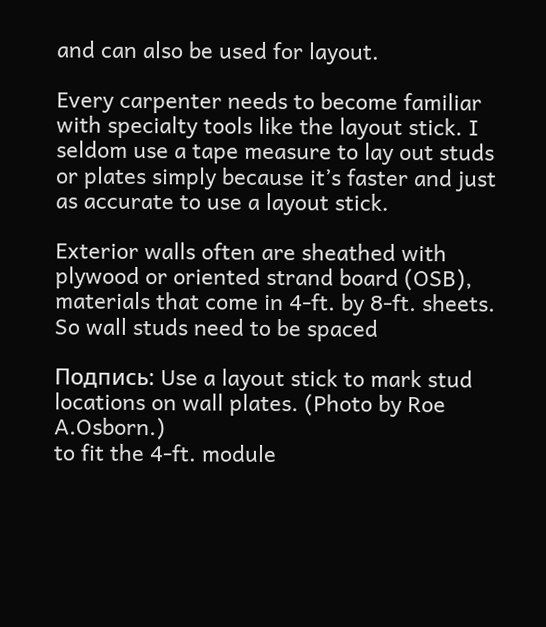and can also be used for layout.

Every carpenter needs to become familiar with specialty tools like the layout stick. I seldom use a tape measure to lay out studs or plates simply because it’s faster and just as accurate to use a layout stick.

Exterior walls often are sheathed with plywood or oriented strand board (OSB), materials that come in 4-ft. by 8-ft. sheets. So wall studs need to be spaced

Подпись: Use a layout stick to mark stud locations on wall plates. (Photo by Roe A.Osborn.)
to fit the 4-ft. module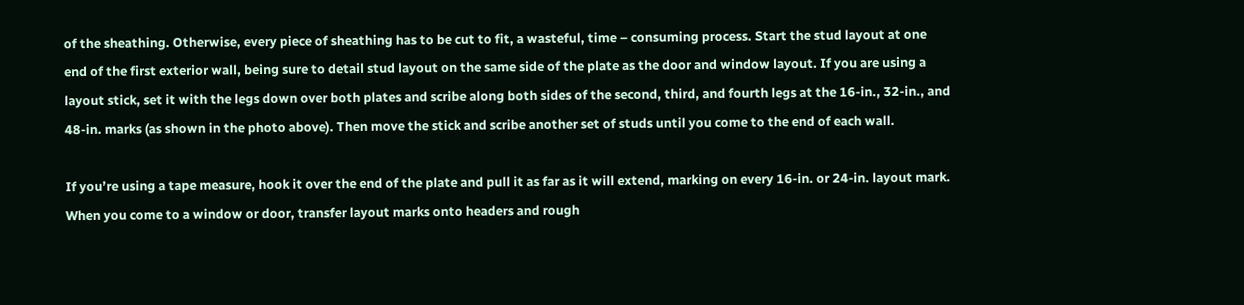of the sheathing. Otherwise, every piece of sheathing has to be cut to fit, a wasteful, time – consuming process. Start the stud layout at one end of the first exterior wall, being sure to detail stud layout on the same side of the plate as the door and window layout. If you are using a layout stick, set it with the legs down over both plates and scribe along both sides of the second, third, and fourth legs at the 16-in., 32-in., and 48-in. marks (as shown in the photo above). Then move the stick and scribe another set of studs until you come to the end of each wall.

If you’re using a tape measure, hook it over the end of the plate and pull it as far as it will extend, marking on every 16-in. or 24-in. layout mark. When you come to a window or door, transfer layout marks onto headers and rough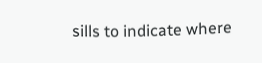sills to indicate where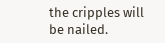the cripples will be nailed.